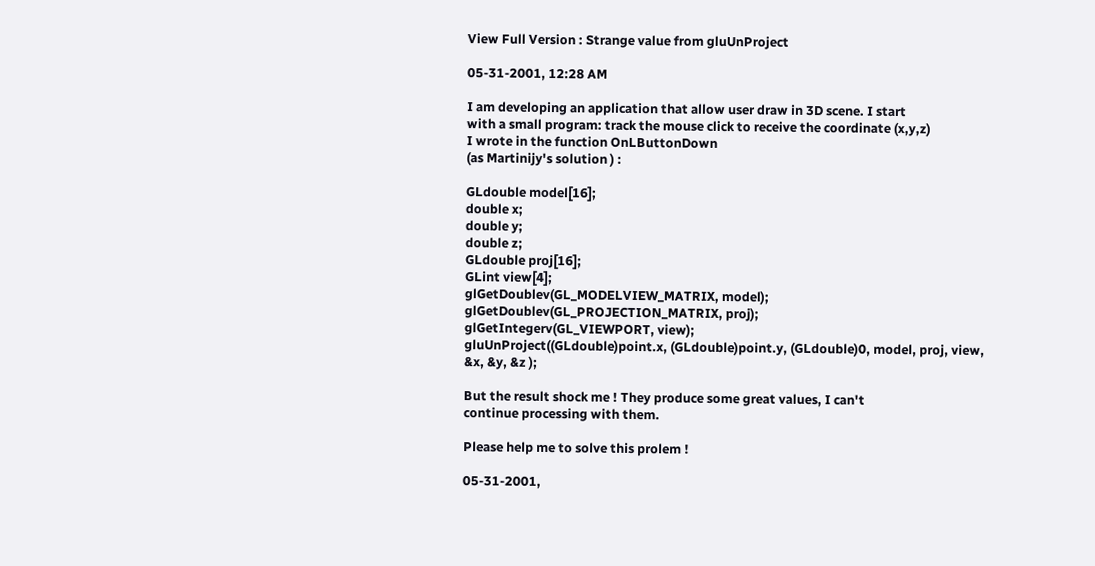View Full Version : Strange value from gluUnProject

05-31-2001, 12:28 AM

I am developing an application that allow user draw in 3D scene. I start
with a small program: track the mouse click to receive the coordinate (x,y,z)
I wrote in the function OnLButtonDown
(as Martinijy's solution ) :

GLdouble model[16];
double x;
double y;
double z;
GLdouble proj[16];
GLint view[4];
glGetDoublev(GL_MODELVIEW_MATRIX, model);
glGetDoublev(GL_PROJECTION_MATRIX, proj);
glGetIntegerv(GL_VIEWPORT, view);
gluUnProject((GLdouble)point.x, (GLdouble)point.y, (GLdouble)0, model, proj, view, &x, &y, &z );

But the result shock me ! They produce some great values, I can't
continue processing with them.

Please help me to solve this prolem !

05-31-2001,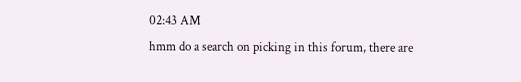02:43 AM
hmm do a search on picking in this forum, there are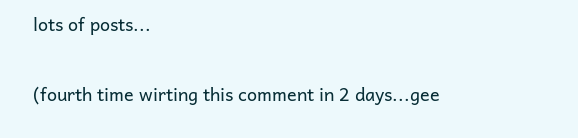lots of posts...

(fourth time wirting this comment in 2 days...gee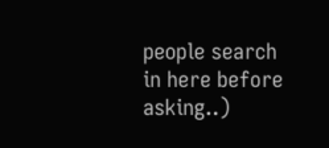people search in here before asking..)